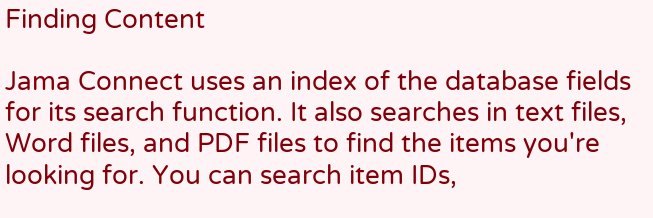Finding Content

Jama Connect uses an index of the database fields for its search function. It also searches in text files, Word files, and PDF files to find the items you're looking for. You can search item IDs,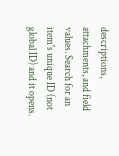descriptions, attachments, and field values. Search for an item's unique ID (not global ID) and it opens.